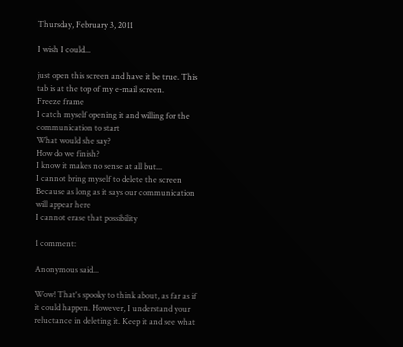Thursday, February 3, 2011

I wish I could...

just open this screen and have it be true. This tab is at the top of my e-mail screen.
Freeze frame
I catch myself opening it and willing for the communication to start
What would she say?
How do we finish?
I know it makes no sense at all but...
I cannot bring myself to delete the screen
Because as long as it says our communication will appear here
I cannot erase that possibility

1 comment:

Anonymous said...

Wow! That's spooky to think about, as far as if it could happen. However, I understand your reluctance in deleting it. Keep it and see what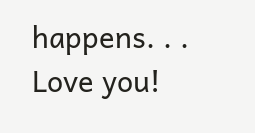happens. . . Love you!